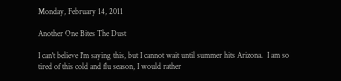Monday, February 14, 2011

Another One Bites The Dust

I can't believe I'm saying this, but I cannot wait until summer hits Arizona.  I am so tired of this cold and flu season, I would rather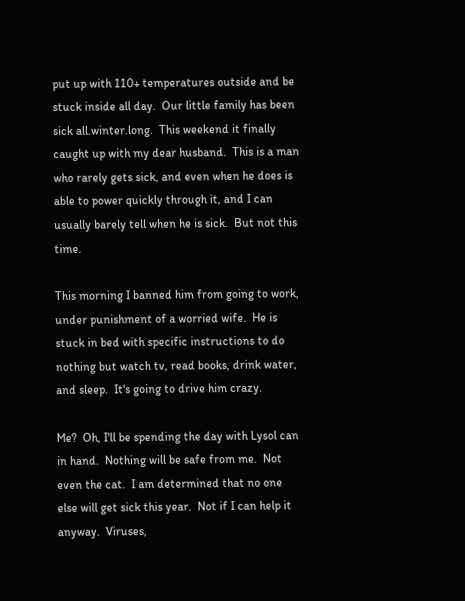put up with 110+ temperatures outside and be stuck inside all day.  Our little family has been sick all.winter.long.  This weekend it finally caught up with my dear husband.  This is a man who rarely gets sick, and even when he does is able to power quickly through it, and I can usually barely tell when he is sick.  But not this time.

This morning I banned him from going to work, under punishment of a worried wife.  He is stuck in bed with specific instructions to do nothing but watch tv, read books, drink water, and sleep.  It's going to drive him crazy.

Me?  Oh, I'll be spending the day with Lysol can in hand.  Nothing will be safe from me.  Not even the cat.  I am determined that no one else will get sick this year.  Not if I can help it anyway.  Viruses,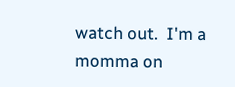watch out.  I'm a momma on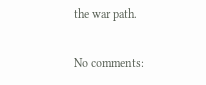the war path.

No comments: